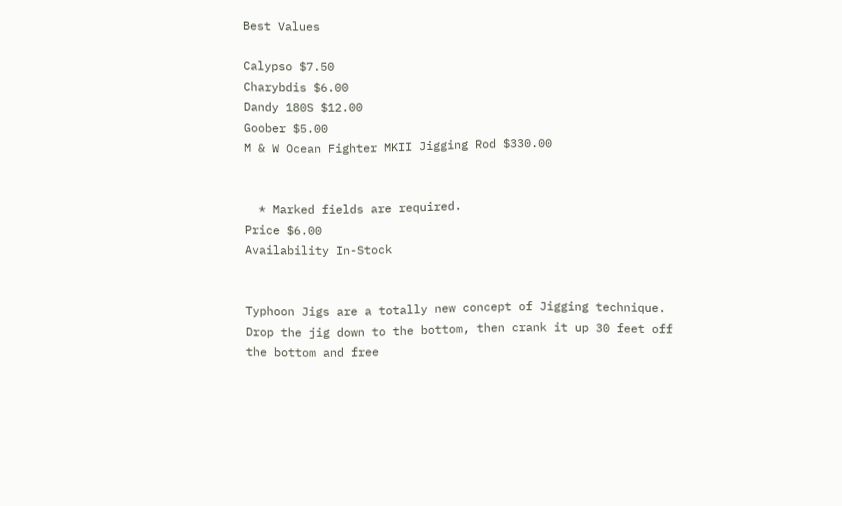Best Values

Calypso $7.50
Charybdis $6.00
Dandy 180S $12.00
Goober $5.00
M & W Ocean Fighter MKII Jigging Rod $330.00


  * Marked fields are required.
Price $6.00
Availability In-Stock


Typhoon Jigs are a totally new concept of Jigging technique. Drop the jig down to the bottom, then crank it up 30 feet off the bottom and free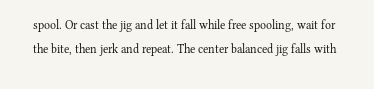spool. Or cast the jig and let it fall while free spooling, wait for the bite, then jerk and repeat. The center balanced jig falls with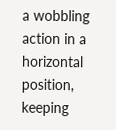a wobbling action in a horizontal position, keeping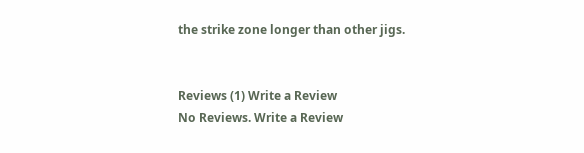the strike zone longer than other jigs.


Reviews (1) Write a Review
No Reviews. Write a Review